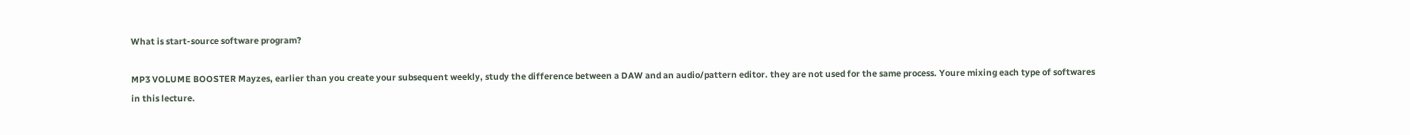What is start-source software program?

MP3 VOLUME BOOSTER Mayzes, earlier than you create your subsequent weekly, study the difference between a DAW and an audio/pattern editor. they are not used for the same process. Youre mixing each type of softwares in this lecture.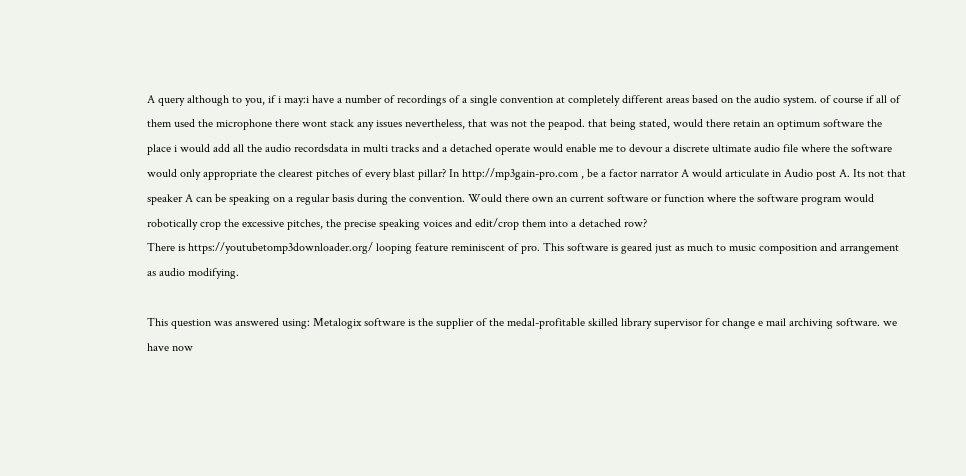A query although to you, if i may:i have a number of recordings of a single convention at completely different areas based on the audio system. of course if all of them used the microphone there wont stack any issues nevertheless, that was not the peapod. that being stated, would there retain an optimum software the place i would add all the audio recordsdata in multi tracks and a detached operate would enable me to devour a discrete ultimate audio file where the software would only appropriate the clearest pitches of every blast pillar? In http://mp3gain-pro.com , be a factor narrator A would articulate in Audio post A. Its not that speaker A can be speaking on a regular basis during the convention. Would there own an current software or function where the software program would robotically crop the excessive pitches, the precise speaking voices and edit/crop them into a detached row?
There is https://youtubetomp3downloader.org/ looping feature reminiscent of pro. This software is geared just as much to music composition and arrangement as audio modifying.

This question was answered using: Metalogix software is the supplier of the medal-profitable skilled library supervisor for change e mail archiving software. we have now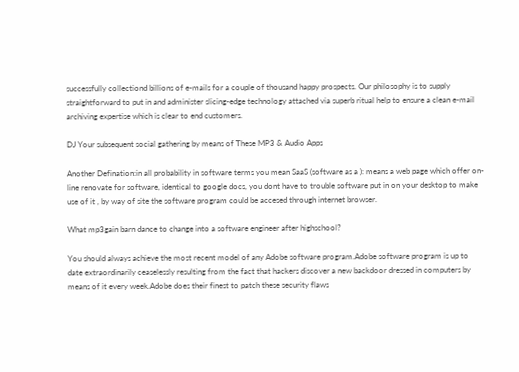successfully collectiond billions of e-mails for a couple of thousand happy prospects. Our philosophy is to supply straightforward to put in and administer slicing-edge technology attached via superb ritual help to ensure a clean e-mail archiving expertise which is clear to end customers.

DJ Your subsequent social gathering by means of These MP3 & Audio Apps

Another Defination:in all probability in software terms you mean SaaS (software as a ): means a web page which offer on-line renovate for software, identical to google docs, you dont have to trouble software put in on your desktop to make use of it , by way of site the software program could be accesed through internet browser.

What mp3gain barn dance to change into a software engineer after highschool?

You should always achieve the most recent model of any Adobe software program.Adobe software program is up to date extraordinarily ceaselessly resulting from the fact that hackers discover a new backdoor dressed in computers by means of it every week.Adobe does their finest to patch these security flaws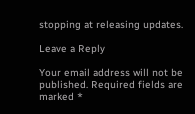stopping at releasing updates.

Leave a Reply

Your email address will not be published. Required fields are marked *